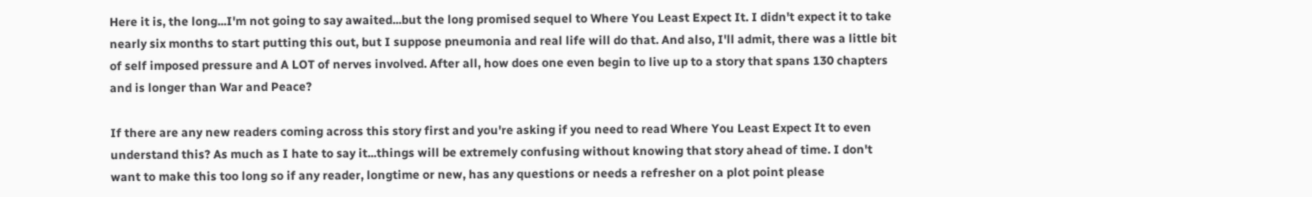Here it is, the long...I'm not going to say awaited...but the long promised sequel to Where You Least Expect It. I didn't expect it to take nearly six months to start putting this out, but I suppose pneumonia and real life will do that. And also, I'll admit, there was a little bit of self imposed pressure and A LOT of nerves involved. After all, how does one even begin to live up to a story that spans 130 chapters and is longer than War and Peace?

If there are any new readers coming across this story first and you're asking if you need to read Where You Least Expect It to even understand this? As much as I hate to say it...things will be extremely confusing without knowing that story ahead of time. I don't want to make this too long so if any reader, longtime or new, has any questions or needs a refresher on a plot point please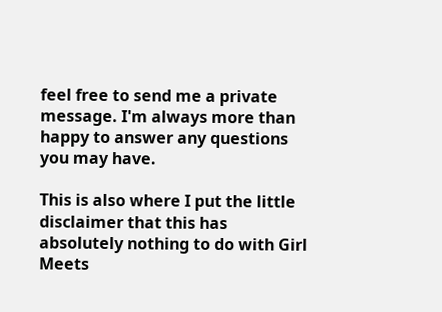feel free to send me a private message. I'm always more than happy to answer any questions you may have.

This is also where I put the little disclaimer that this has absolutely nothing to do with Girl Meets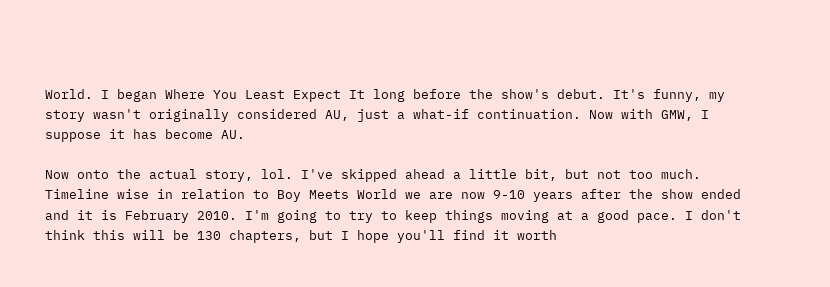World. I began Where You Least Expect It long before the show's debut. It's funny, my story wasn't originally considered AU, just a what-if continuation. Now with GMW, I suppose it has become AU.

Now onto the actual story, lol. I've skipped ahead a little bit, but not too much. Timeline wise in relation to Boy Meets World we are now 9-10 years after the show ended and it is February 2010. I'm going to try to keep things moving at a good pace. I don't think this will be 130 chapters, but I hope you'll find it worth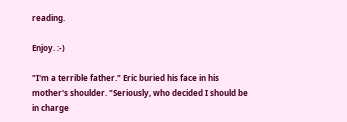reading.

Enjoy. :-)

"I'm a terrible father." Eric buried his face in his mother's shoulder. "Seriously, who decided I should be in charge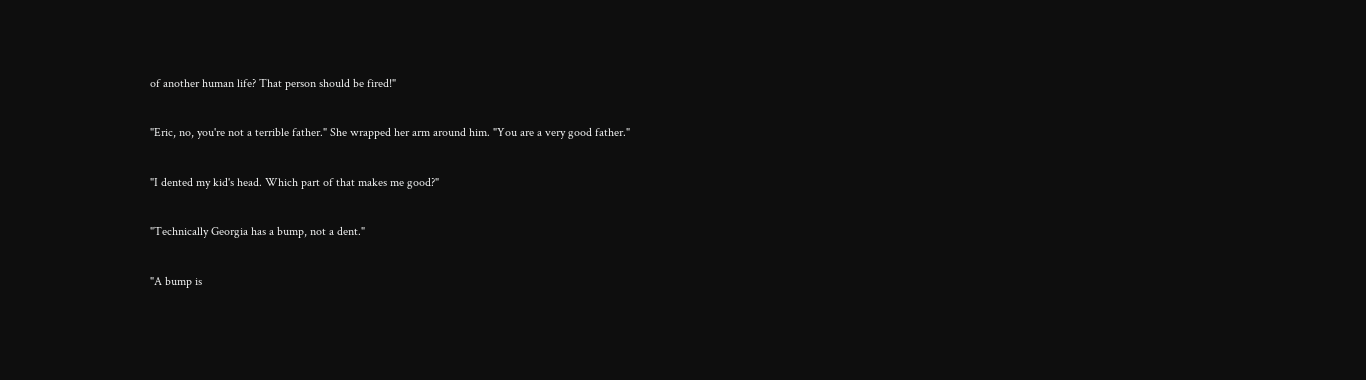of another human life? That person should be fired!"

"Eric, no, you're not a terrible father." She wrapped her arm around him. "You are a very good father."

"I dented my kid's head. Which part of that makes me good?"

"Technically Georgia has a bump, not a dent."

"A bump is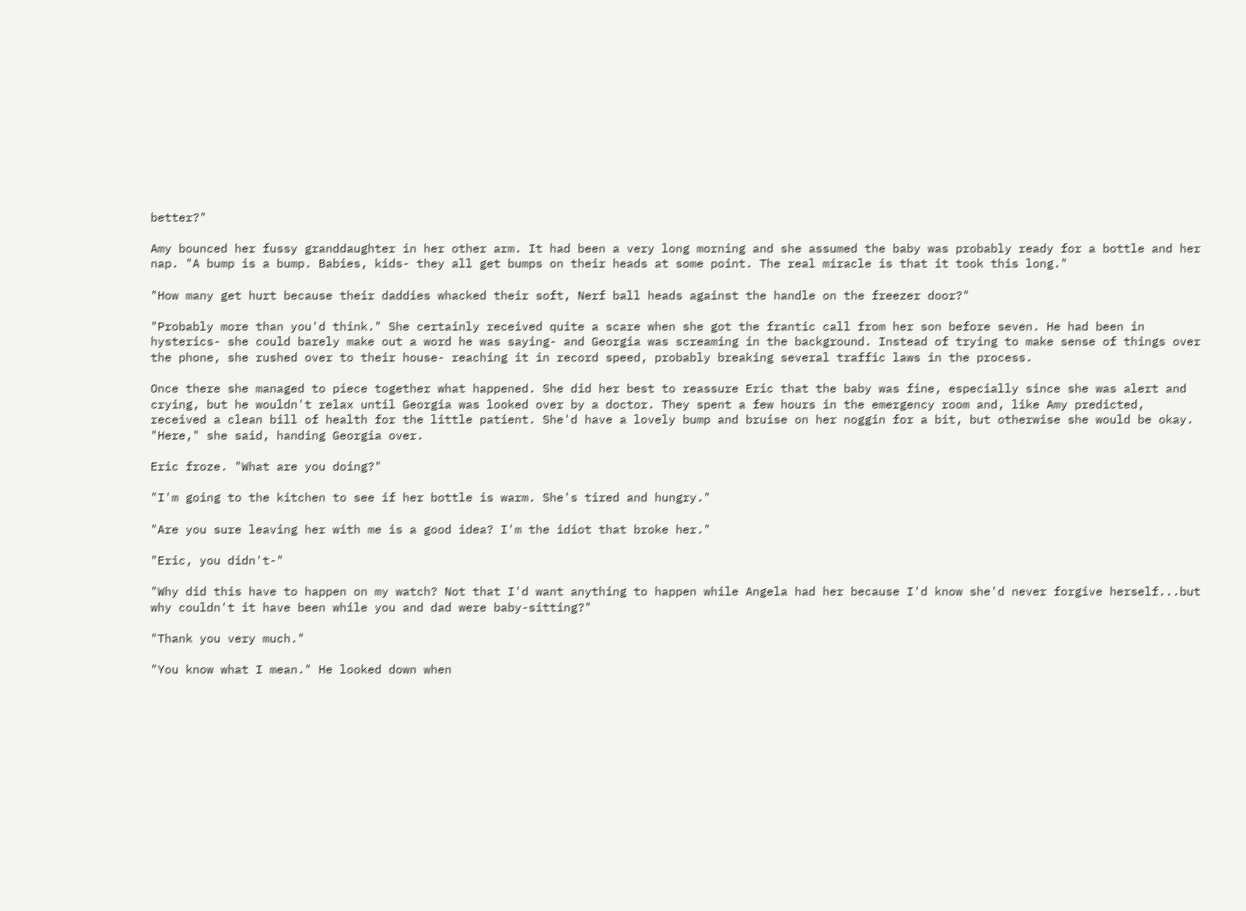better?"

Amy bounced her fussy granddaughter in her other arm. It had been a very long morning and she assumed the baby was probably ready for a bottle and her nap. "A bump is a bump. Babies, kids- they all get bumps on their heads at some point. The real miracle is that it took this long."

"How many get hurt because their daddies whacked their soft, Nerf ball heads against the handle on the freezer door?"

"Probably more than you'd think." She certainly received quite a scare when she got the frantic call from her son before seven. He had been in hysterics- she could barely make out a word he was saying- and Georgia was screaming in the background. Instead of trying to make sense of things over the phone, she rushed over to their house- reaching it in record speed, probably breaking several traffic laws in the process.

Once there she managed to piece together what happened. She did her best to reassure Eric that the baby was fine, especially since she was alert and crying, but he wouldn't relax until Georgia was looked over by a doctor. They spent a few hours in the emergency room and, like Amy predicted, received a clean bill of health for the little patient. She'd have a lovely bump and bruise on her noggin for a bit, but otherwise she would be okay. "Here," she said, handing Georgia over.

Eric froze. "What are you doing?"

"I'm going to the kitchen to see if her bottle is warm. She's tired and hungry."

"Are you sure leaving her with me is a good idea? I'm the idiot that broke her."

"Eric, you didn't-"

"Why did this have to happen on my watch? Not that I'd want anything to happen while Angela had her because I'd know she'd never forgive herself...but why couldn't it have been while you and dad were baby-sitting?"

"Thank you very much."

"You know what I mean." He looked down when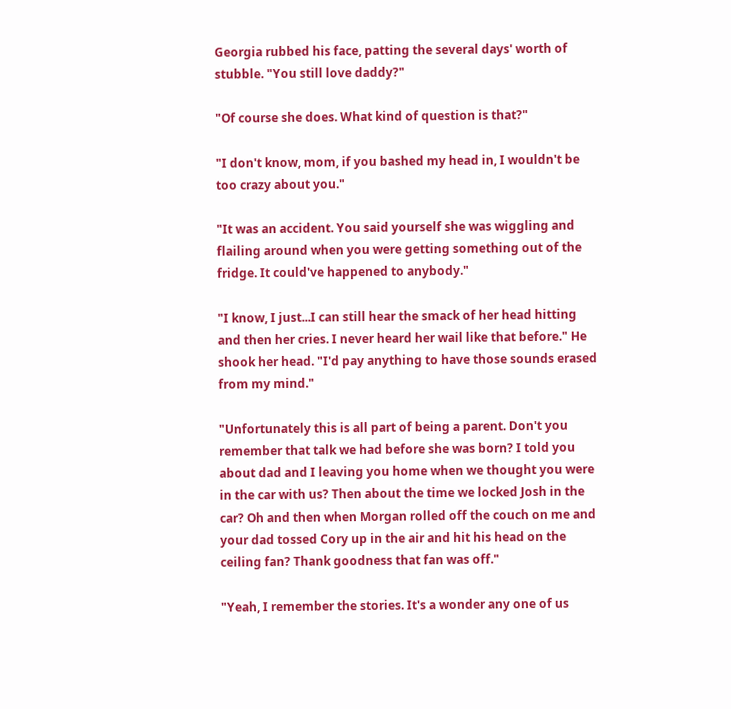Georgia rubbed his face, patting the several days' worth of stubble. "You still love daddy?"

"Of course she does. What kind of question is that?"

"I don't know, mom, if you bashed my head in, I wouldn't be too crazy about you."

"It was an accident. You said yourself she was wiggling and flailing around when you were getting something out of the fridge. It could've happened to anybody."

"I know, I just...I can still hear the smack of her head hitting and then her cries. I never heard her wail like that before." He shook her head. "I'd pay anything to have those sounds erased from my mind."

"Unfortunately this is all part of being a parent. Don't you remember that talk we had before she was born? I told you about dad and I leaving you home when we thought you were in the car with us? Then about the time we locked Josh in the car? Oh and then when Morgan rolled off the couch on me and your dad tossed Cory up in the air and hit his head on the ceiling fan? Thank goodness that fan was off."

"Yeah, I remember the stories. It's a wonder any one of us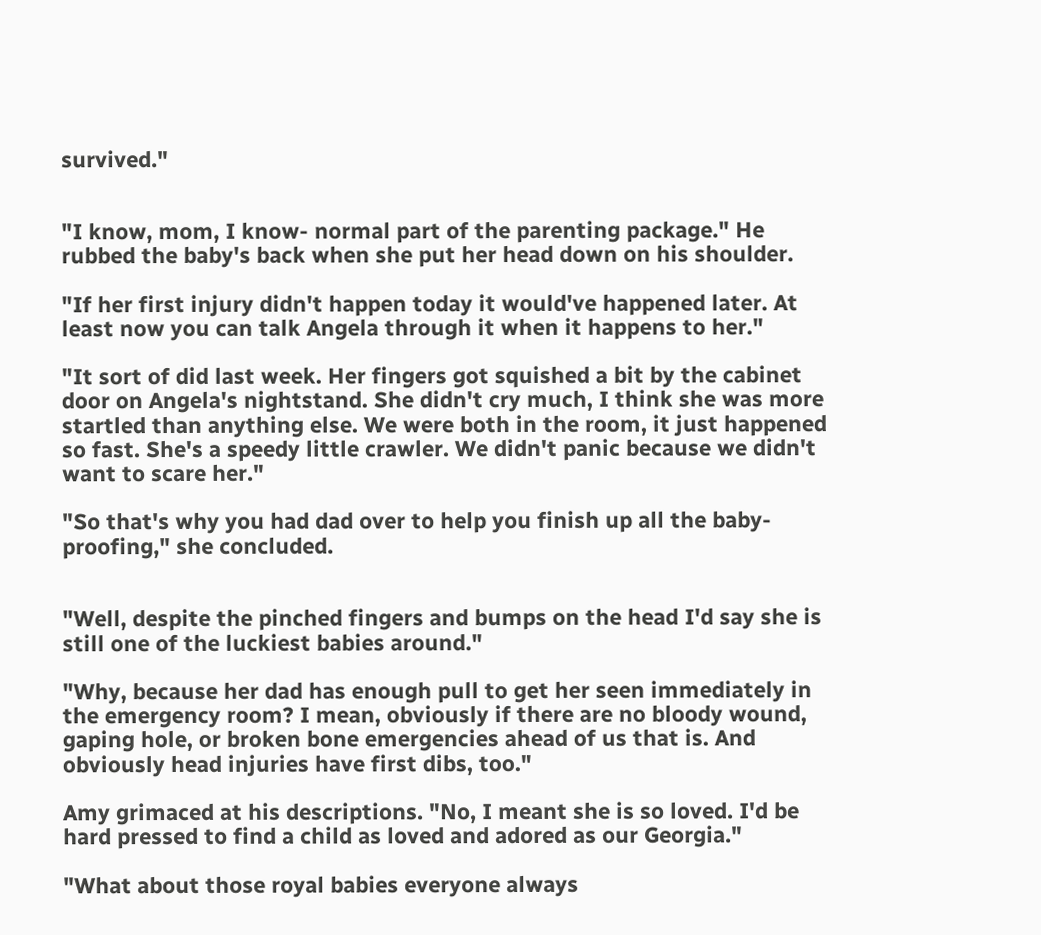survived."


"I know, mom, I know- normal part of the parenting package." He rubbed the baby's back when she put her head down on his shoulder.

"If her first injury didn't happen today it would've happened later. At least now you can talk Angela through it when it happens to her."

"It sort of did last week. Her fingers got squished a bit by the cabinet door on Angela's nightstand. She didn't cry much, I think she was more startled than anything else. We were both in the room, it just happened so fast. She's a speedy little crawler. We didn't panic because we didn't want to scare her."

"So that's why you had dad over to help you finish up all the baby-proofing," she concluded.


"Well, despite the pinched fingers and bumps on the head I'd say she is still one of the luckiest babies around."

"Why, because her dad has enough pull to get her seen immediately in the emergency room? I mean, obviously if there are no bloody wound, gaping hole, or broken bone emergencies ahead of us that is. And obviously head injuries have first dibs, too."

Amy grimaced at his descriptions. "No, I meant she is so loved. I'd be hard pressed to find a child as loved and adored as our Georgia."

"What about those royal babies everyone always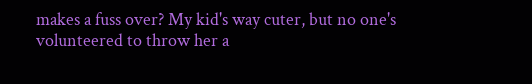makes a fuss over? My kid's way cuter, but no one's volunteered to throw her a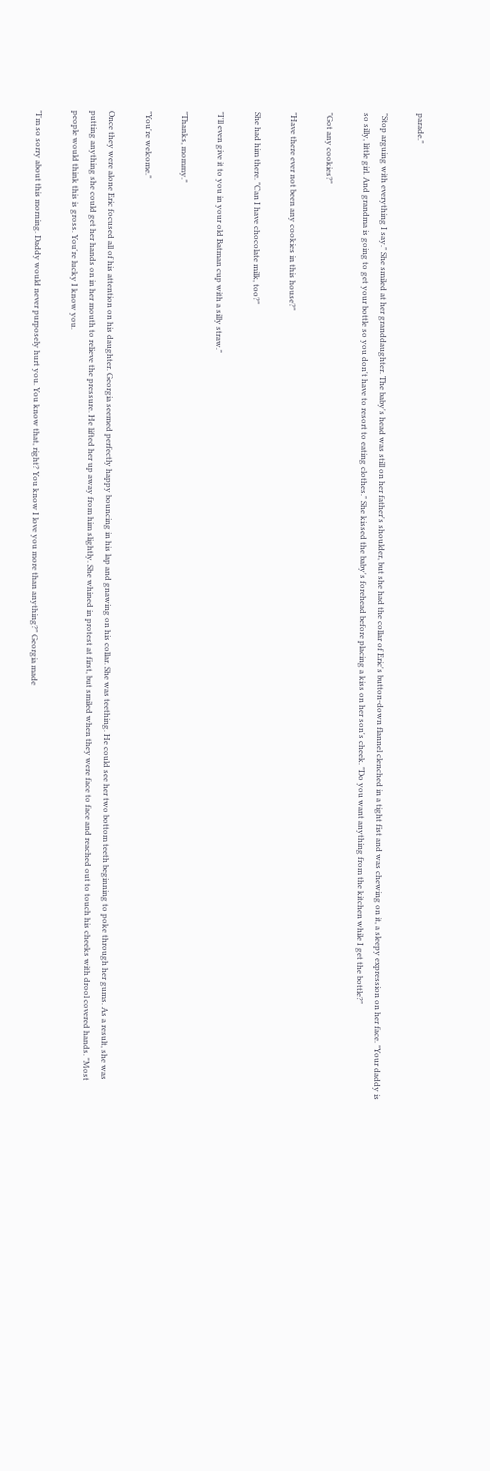parade."

"Stop arguing with everything I say." She smiled at her granddaughter. The baby's head was still on her father's shoulder, but she had the collar of Eric's button-down flannel clenched in a tight fist and was chewing on it, a sleepy expression on her face. "Your daddy is so silly, little girl. And grandma is going to get your bottle so you don't have to resort to eating clothes." She kissed the baby's forehead before placing a kiss on her son's cheek. "Do you want anything from the kitchen while I get the bottle?"

"Got any cookies?"

"Have there ever not been any cookies in this house?"

She had him there. "Can I have chocolate milk, too?"

"I'll even give it to you in your old Batman cup with a silly straw."

"Thanks, mommy."

"You're welcome."

Once they were alone Eric focused all of his attention on his daughter. Georgia seemed perfectly happy bouncing in his lap and gnawing on his collar. She was teething. He could see her two bottom teeth beginning to poke through her gums. As a result, she was putting anything she could get her hands on in her mouth to relieve the pressure. He lifted her up away from him slightly. She whined in protest at first, but smiled when they were face to face and reached out to touch his cheeks with drool covered hands. "Most people would think this is gross. You're lucky I know you.

"I'm so sorry about this morning. Daddy would never purposely hurt you. You know that, right? You know I love you more than anything?" Georgia made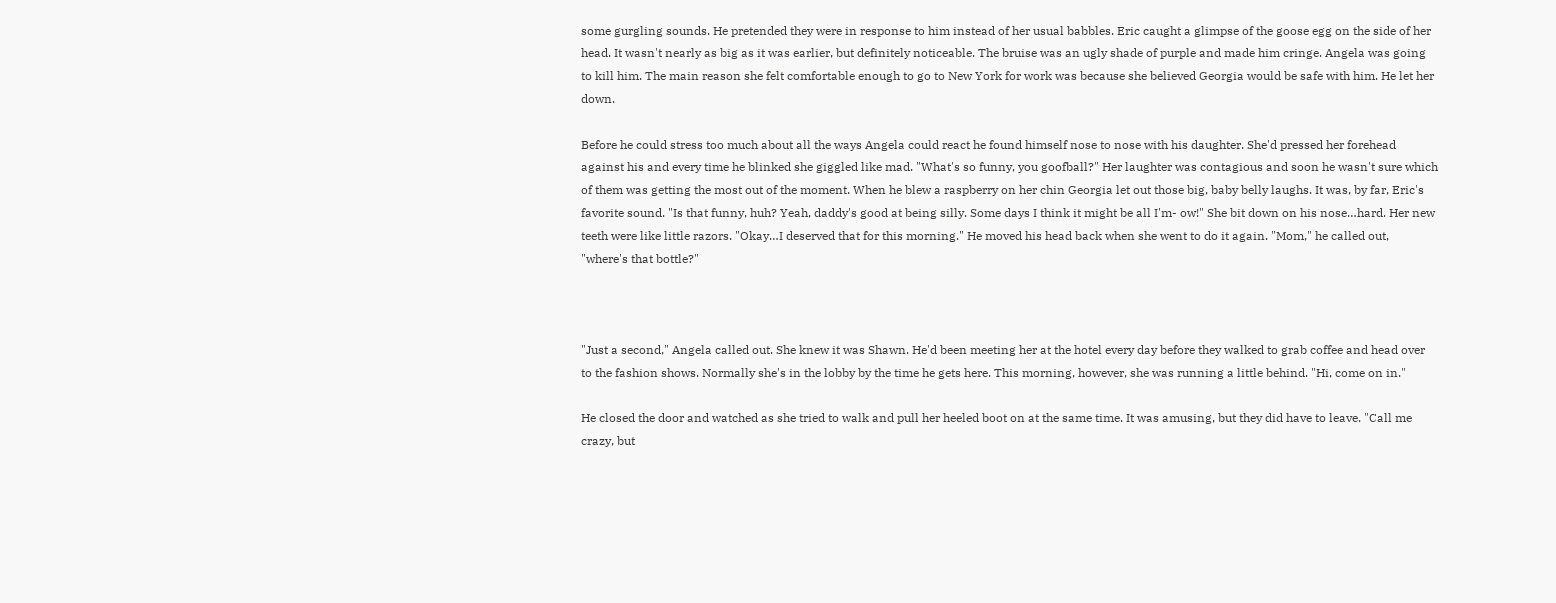some gurgling sounds. He pretended they were in response to him instead of her usual babbles. Eric caught a glimpse of the goose egg on the side of her head. It wasn't nearly as big as it was earlier, but definitely noticeable. The bruise was an ugly shade of purple and made him cringe. Angela was going to kill him. The main reason she felt comfortable enough to go to New York for work was because she believed Georgia would be safe with him. He let her down.

Before he could stress too much about all the ways Angela could react he found himself nose to nose with his daughter. She'd pressed her forehead against his and every time he blinked she giggled like mad. "What's so funny, you goofball?" Her laughter was contagious and soon he wasn't sure which of them was getting the most out of the moment. When he blew a raspberry on her chin Georgia let out those big, baby belly laughs. It was, by far, Eric's favorite sound. "Is that funny, huh? Yeah, daddy's good at being silly. Some days I think it might be all I'm- ow!" She bit down on his nose…hard. Her new teeth were like little razors. "Okay…I deserved that for this morning." He moved his head back when she went to do it again. "Mom," he called out, "where's that bottle?"



"Just a second," Angela called out. She knew it was Shawn. He'd been meeting her at the hotel every day before they walked to grab coffee and head over to the fashion shows. Normally she's in the lobby by the time he gets here. This morning, however, she was running a little behind. "Hi, come on in."

He closed the door and watched as she tried to walk and pull her heeled boot on at the same time. It was amusing, but they did have to leave. "Call me crazy, but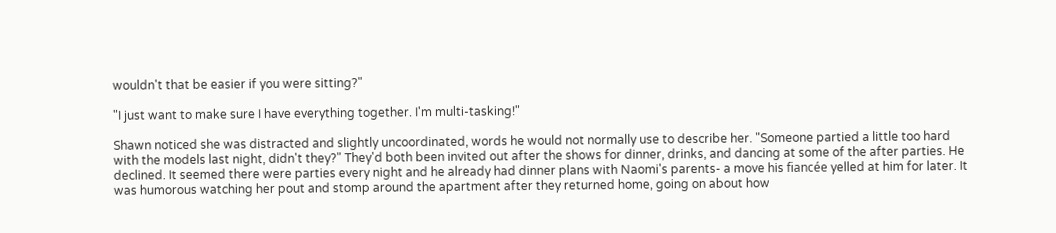wouldn't that be easier if you were sitting?"

"I just want to make sure I have everything together. I'm multi-tasking!"

Shawn noticed she was distracted and slightly uncoordinated, words he would not normally use to describe her. "Someone partied a little too hard with the models last night, didn't they?" They'd both been invited out after the shows for dinner, drinks, and dancing at some of the after parties. He declined. It seemed there were parties every night and he already had dinner plans with Naomi's parents- a move his fiancée yelled at him for later. It was humorous watching her pout and stomp around the apartment after they returned home, going on about how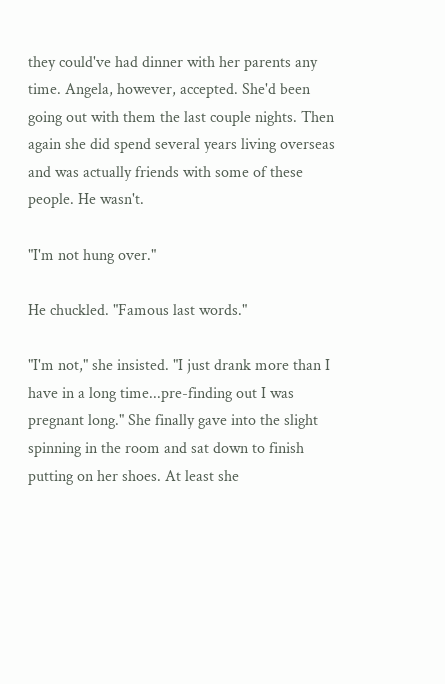they could've had dinner with her parents any time. Angela, however, accepted. She'd been going out with them the last couple nights. Then again she did spend several years living overseas and was actually friends with some of these people. He wasn't.

"I'm not hung over."

He chuckled. "Famous last words."

"I'm not," she insisted. "I just drank more than I have in a long time...pre-finding out I was pregnant long." She finally gave into the slight spinning in the room and sat down to finish putting on her shoes. At least she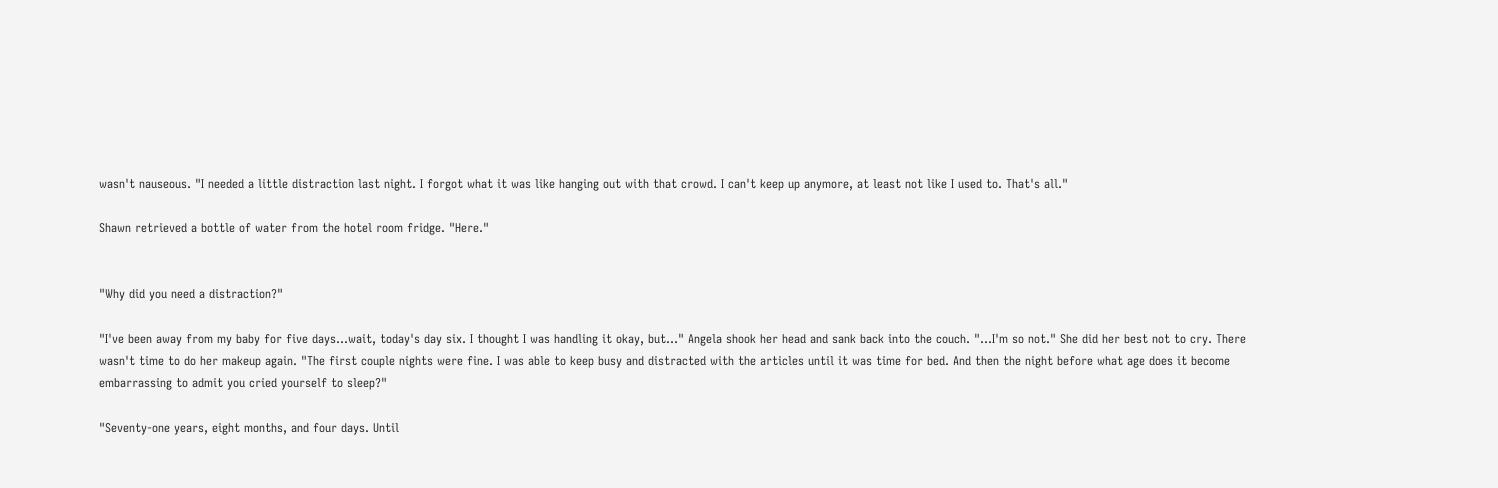wasn't nauseous. "I needed a little distraction last night. I forgot what it was like hanging out with that crowd. I can't keep up anymore, at least not like I used to. That's all."

Shawn retrieved a bottle of water from the hotel room fridge. "Here."


"Why did you need a distraction?"

"I've been away from my baby for five days...wait, today's day six. I thought I was handling it okay, but..." Angela shook her head and sank back into the couch. "...I'm so not." She did her best not to cry. There wasn't time to do her makeup again. "The first couple nights were fine. I was able to keep busy and distracted with the articles until it was time for bed. And then the night before what age does it become embarrassing to admit you cried yourself to sleep?"

"Seventy-one years, eight months, and four days. Until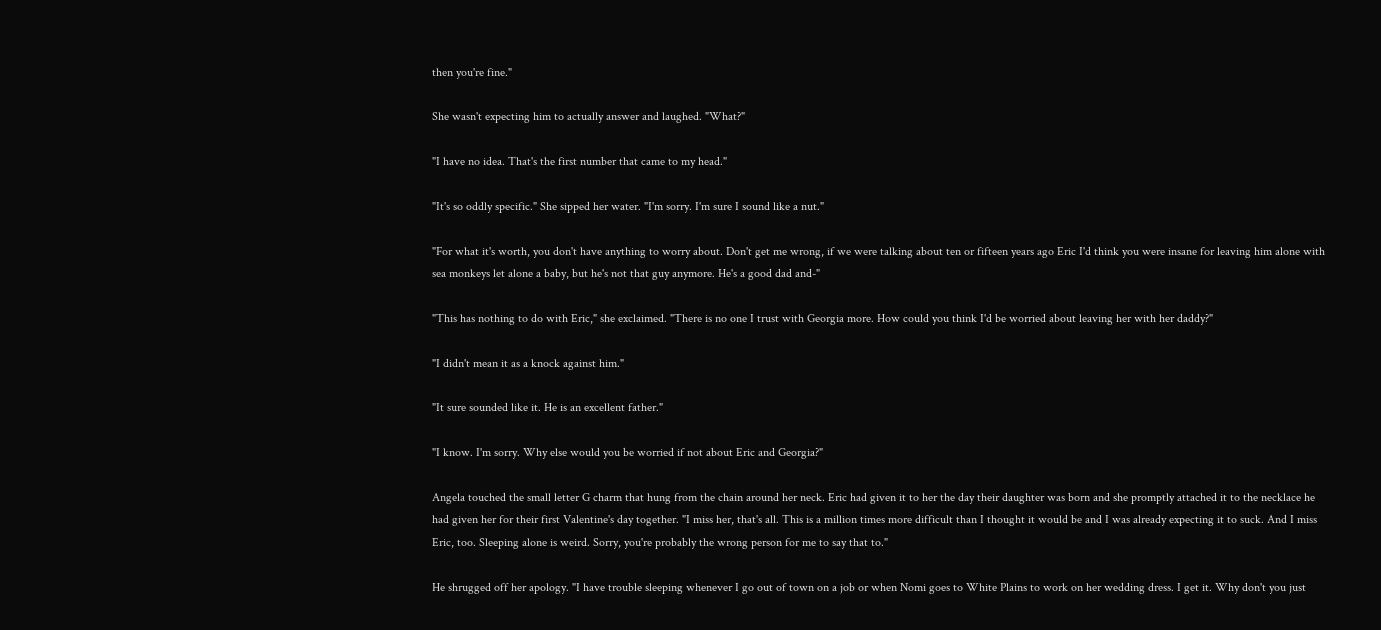then you're fine."

She wasn't expecting him to actually answer and laughed. "What?"

"I have no idea. That's the first number that came to my head."

"It's so oddly specific." She sipped her water. "I'm sorry. I'm sure I sound like a nut."

"For what it's worth, you don't have anything to worry about. Don't get me wrong, if we were talking about ten or fifteen years ago Eric I'd think you were insane for leaving him alone with sea monkeys let alone a baby, but he's not that guy anymore. He's a good dad and-"

"This has nothing to do with Eric," she exclaimed. "There is no one I trust with Georgia more. How could you think I'd be worried about leaving her with her daddy?"

"I didn't mean it as a knock against him."

"It sure sounded like it. He is an excellent father."

"I know. I'm sorry. Why else would you be worried if not about Eric and Georgia?"

Angela touched the small letter G charm that hung from the chain around her neck. Eric had given it to her the day their daughter was born and she promptly attached it to the necklace he had given her for their first Valentine's day together. "I miss her, that's all. This is a million times more difficult than I thought it would be and I was already expecting it to suck. And I miss Eric, too. Sleeping alone is weird. Sorry, you're probably the wrong person for me to say that to."

He shrugged off her apology. "I have trouble sleeping whenever I go out of town on a job or when Nomi goes to White Plains to work on her wedding dress. I get it. Why don't you just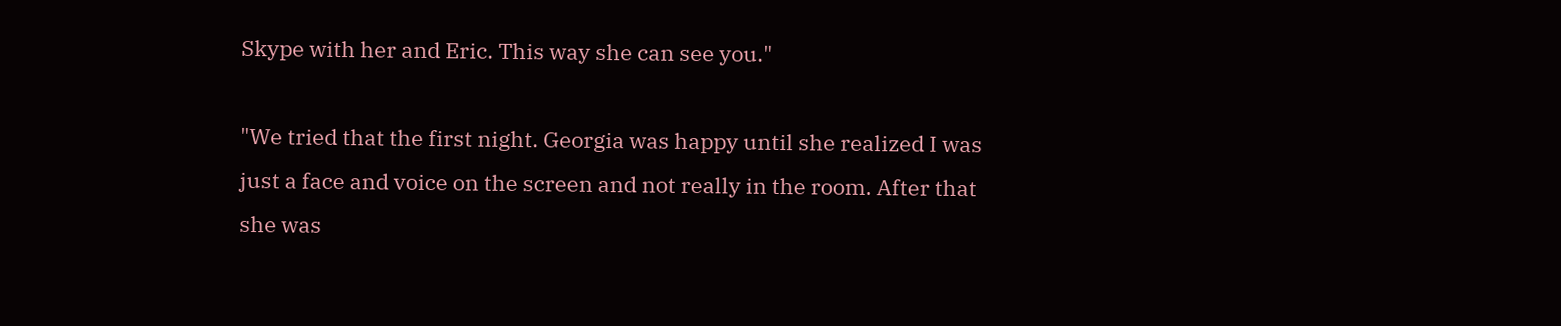Skype with her and Eric. This way she can see you."

"We tried that the first night. Georgia was happy until she realized I was just a face and voice on the screen and not really in the room. After that she was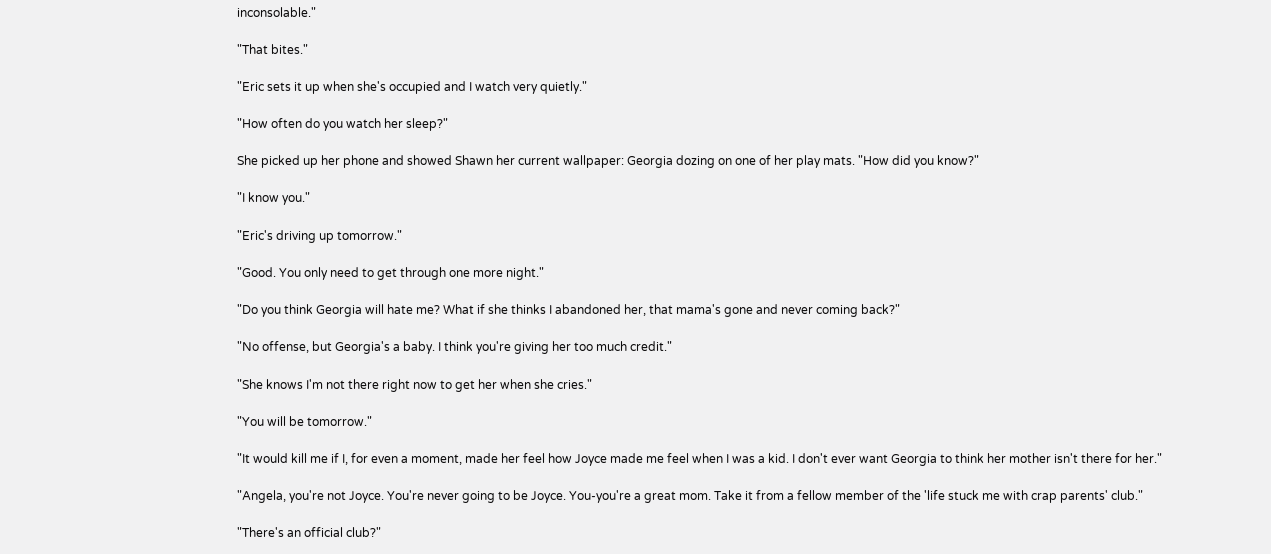inconsolable."

"That bites."

"Eric sets it up when she's occupied and I watch very quietly."

"How often do you watch her sleep?"

She picked up her phone and showed Shawn her current wallpaper: Georgia dozing on one of her play mats. "How did you know?"

"I know you."

"Eric's driving up tomorrow."

"Good. You only need to get through one more night."

"Do you think Georgia will hate me? What if she thinks I abandoned her, that mama's gone and never coming back?"

"No offense, but Georgia's a baby. I think you're giving her too much credit."

"She knows I'm not there right now to get her when she cries."

"You will be tomorrow."

"It would kill me if I, for even a moment, made her feel how Joyce made me feel when I was a kid. I don't ever want Georgia to think her mother isn't there for her."

"Angela, you're not Joyce. You're never going to be Joyce. You-you're a great mom. Take it from a fellow member of the 'life stuck me with crap parents' club."

"There's an official club?"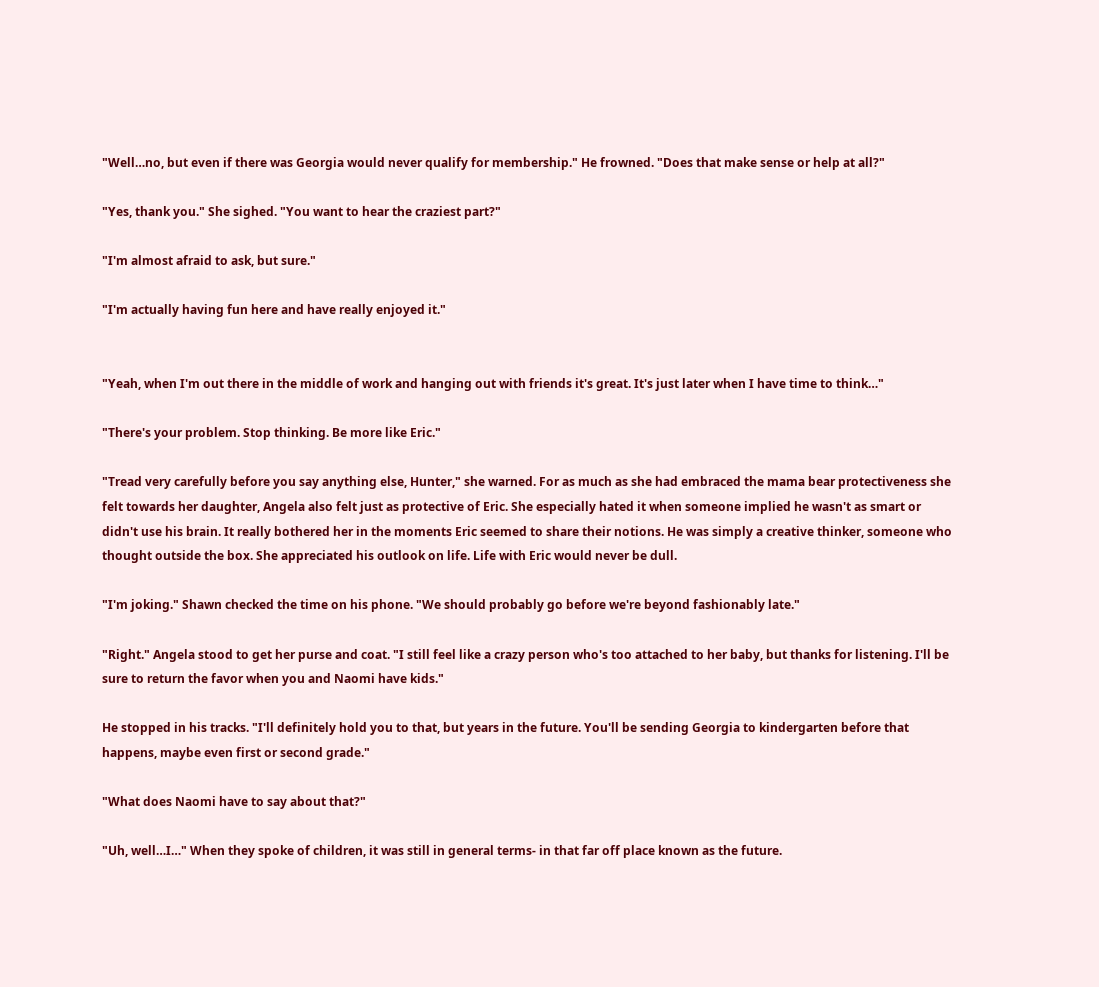"Well…no, but even if there was Georgia would never qualify for membership." He frowned. "Does that make sense or help at all?"

"Yes, thank you." She sighed. "You want to hear the craziest part?"

"I'm almost afraid to ask, but sure."

"I'm actually having fun here and have really enjoyed it."


"Yeah, when I'm out there in the middle of work and hanging out with friends it's great. It's just later when I have time to think…"

"There's your problem. Stop thinking. Be more like Eric."

"Tread very carefully before you say anything else, Hunter," she warned. For as much as she had embraced the mama bear protectiveness she felt towards her daughter, Angela also felt just as protective of Eric. She especially hated it when someone implied he wasn't as smart or didn't use his brain. It really bothered her in the moments Eric seemed to share their notions. He was simply a creative thinker, someone who thought outside the box. She appreciated his outlook on life. Life with Eric would never be dull.

"I'm joking." Shawn checked the time on his phone. "We should probably go before we're beyond fashionably late."

"Right." Angela stood to get her purse and coat. "I still feel like a crazy person who's too attached to her baby, but thanks for listening. I'll be sure to return the favor when you and Naomi have kids."

He stopped in his tracks. "I'll definitely hold you to that, but years in the future. You'll be sending Georgia to kindergarten before that happens, maybe even first or second grade."

"What does Naomi have to say about that?"

"Uh, well…I…" When they spoke of children, it was still in general terms- in that far off place known as the future.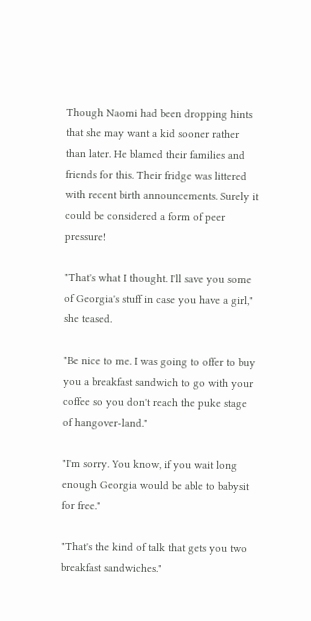Though Naomi had been dropping hints that she may want a kid sooner rather than later. He blamed their families and friends for this. Their fridge was littered with recent birth announcements. Surely it could be considered a form of peer pressure!

"That's what I thought. I'll save you some of Georgia's stuff in case you have a girl," she teased.

"Be nice to me. I was going to offer to buy you a breakfast sandwich to go with your coffee so you don't reach the puke stage of hangover-land."

"I'm sorry. You know, if you wait long enough Georgia would be able to babysit for free."

"That's the kind of talk that gets you two breakfast sandwiches."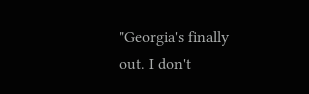"Georgia's finally out. I don't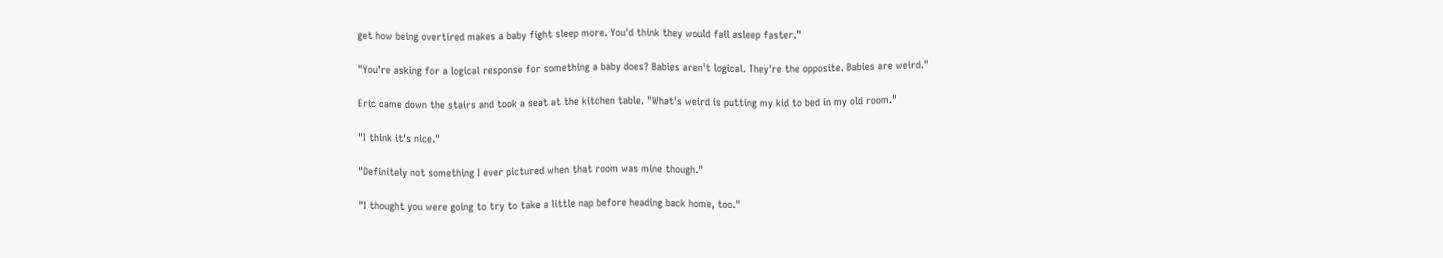get how being overtired makes a baby fight sleep more. You'd think they would fall asleep faster."

"You're asking for a logical response for something a baby does? Babies aren't logical. They're the opposite. Babies are weird."

Eric came down the stairs and took a seat at the kitchen table. "What's weird is putting my kid to bed in my old room."

"I think it's nice."

"Definitely not something I ever pictured when that room was mine though."

"I thought you were going to try to take a little nap before heading back home, too."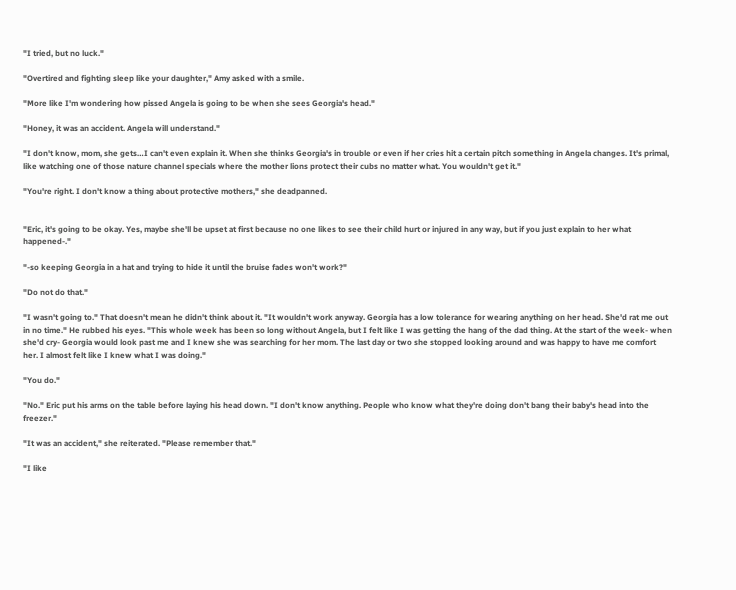"I tried, but no luck."

"Overtired and fighting sleep like your daughter," Amy asked with a smile.

"More like I'm wondering how pissed Angela is going to be when she sees Georgia's head."

"Honey, it was an accident. Angela will understand."

"I don't know, mom, she gets…I can't even explain it. When she thinks Georgia's in trouble or even if her cries hit a certain pitch something in Angela changes. It's primal, like watching one of those nature channel specials where the mother lions protect their cubs no matter what. You wouldn't get it."

"You're right. I don't know a thing about protective mothers," she deadpanned.


"Eric, it's going to be okay. Yes, maybe she'll be upset at first because no one likes to see their child hurt or injured in any way, but if you just explain to her what happened-."

"-so keeping Georgia in a hat and trying to hide it until the bruise fades won't work?"

"Do not do that."

"I wasn't going to." That doesn't mean he didn't think about it. "It wouldn't work anyway. Georgia has a low tolerance for wearing anything on her head. She'd rat me out in no time." He rubbed his eyes. "This whole week has been so long without Angela, but I felt like I was getting the hang of the dad thing. At the start of the week- when she'd cry- Georgia would look past me and I knew she was searching for her mom. The last day or two she stopped looking around and was happy to have me comfort her. I almost felt like I knew what I was doing."

"You do."

"No." Eric put his arms on the table before laying his head down. "I don't know anything. People who know what they're doing don't bang their baby's head into the freezer."

"It was an accident," she reiterated. "Please remember that."

"I like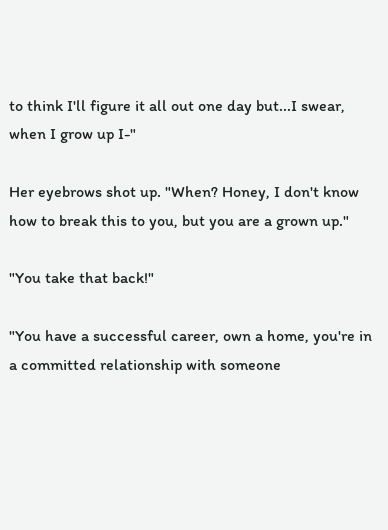to think I'll figure it all out one day but...I swear, when I grow up I-"

Her eyebrows shot up. "When? Honey, I don't know how to break this to you, but you are a grown up."

"You take that back!"

"You have a successful career, own a home, you're in a committed relationship with someone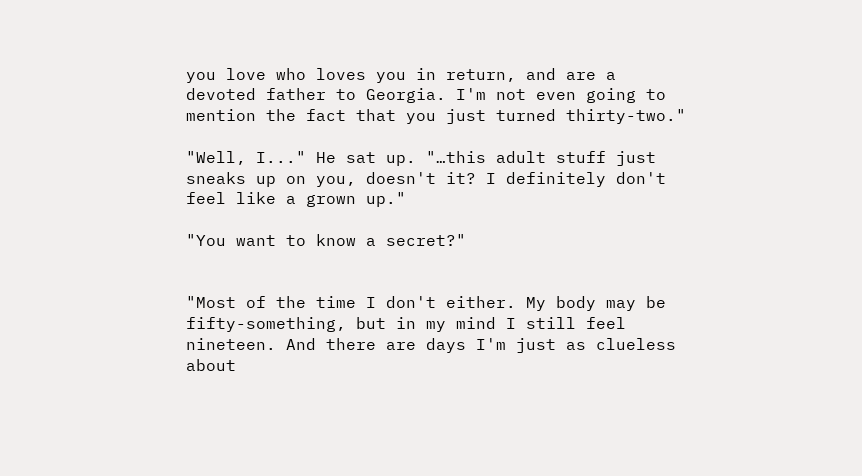you love who loves you in return, and are a devoted father to Georgia. I'm not even going to mention the fact that you just turned thirty-two."

"Well, I..." He sat up. "…this adult stuff just sneaks up on you, doesn't it? I definitely don't feel like a grown up."

"You want to know a secret?"


"Most of the time I don't either. My body may be fifty-something, but in my mind I still feel nineteen. And there are days I'm just as clueless about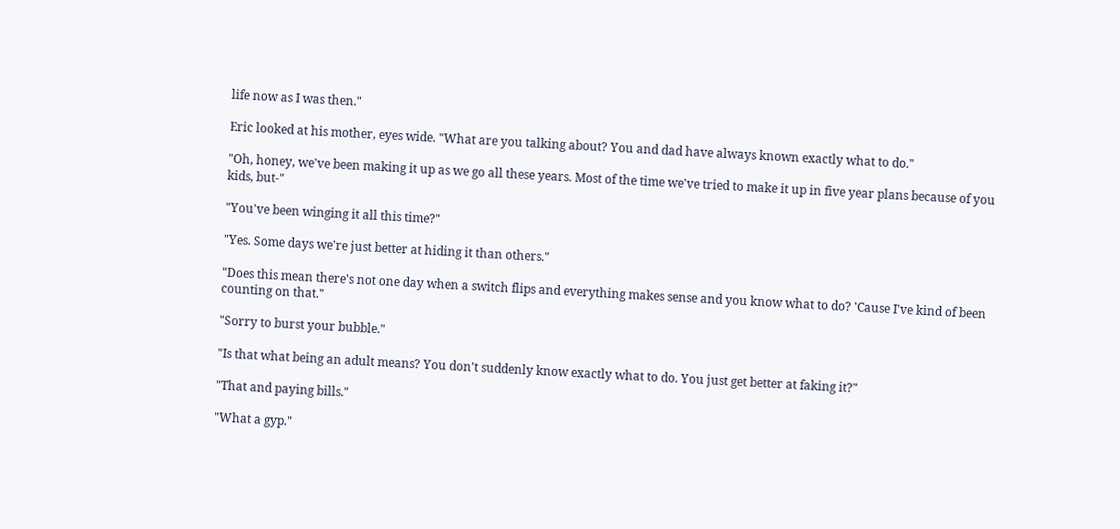life now as I was then."

Eric looked at his mother, eyes wide. "What are you talking about? You and dad have always known exactly what to do."

"Oh, honey, we've been making it up as we go all these years. Most of the time we've tried to make it up in five year plans because of you kids, but-"

"You've been winging it all this time?"

"Yes. Some days we're just better at hiding it than others."

"Does this mean there's not one day when a switch flips and everything makes sense and you know what to do? 'Cause I've kind of been counting on that."

"Sorry to burst your bubble."

"Is that what being an adult means? You don't suddenly know exactly what to do. You just get better at faking it?"

"That and paying bills."

"What a gyp."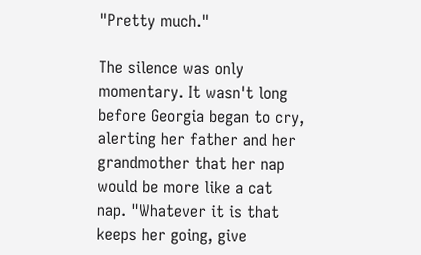"Pretty much."

The silence was only momentary. It wasn't long before Georgia began to cry, alerting her father and her grandmother that her nap would be more like a cat nap. "Whatever it is that keeps her going, give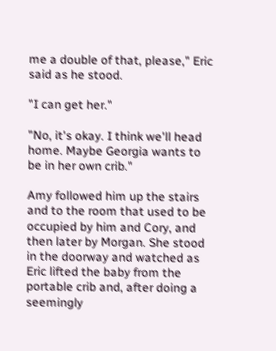me a double of that, please," Eric said as he stood.

"I can get her."

"No, it's okay. I think we'll head home. Maybe Georgia wants to be in her own crib."

Amy followed him up the stairs and to the room that used to be occupied by him and Cory, and then later by Morgan. She stood in the doorway and watched as Eric lifted the baby from the portable crib and, after doing a seemingly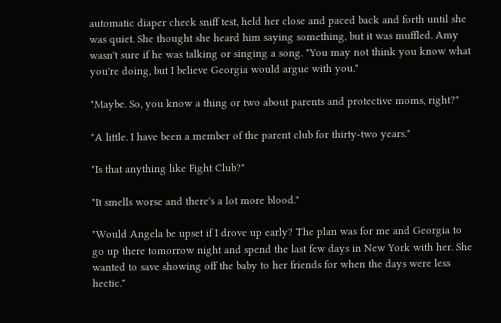automatic diaper check sniff test, held her close and paced back and forth until she was quiet. She thought she heard him saying something, but it was muffled. Amy wasn't sure if he was talking or singing a song. "You may not think you know what you're doing, but I believe Georgia would argue with you."

"Maybe. So, you know a thing or two about parents and protective moms, right?"

"A little. I have been a member of the parent club for thirty-two years."

"Is that anything like Fight Club?"

"It smells worse and there's a lot more blood."

"Would Angela be upset if I drove up early? The plan was for me and Georgia to go up there tomorrow night and spend the last few days in New York with her. She wanted to save showing off the baby to her friends for when the days were less hectic."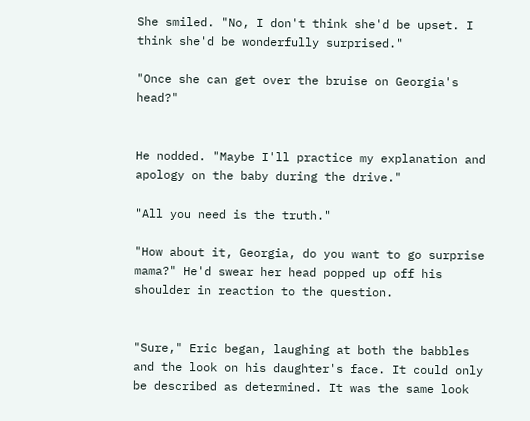She smiled. "No, I don't think she'd be upset. I think she'd be wonderfully surprised."

"Once she can get over the bruise on Georgia's head?"


He nodded. "Maybe I'll practice my explanation and apology on the baby during the drive."

"All you need is the truth."

"How about it, Georgia, do you want to go surprise mama?" He'd swear her head popped up off his shoulder in reaction to the question.


"Sure," Eric began, laughing at both the babbles and the look on his daughter's face. It could only be described as determined. It was the same look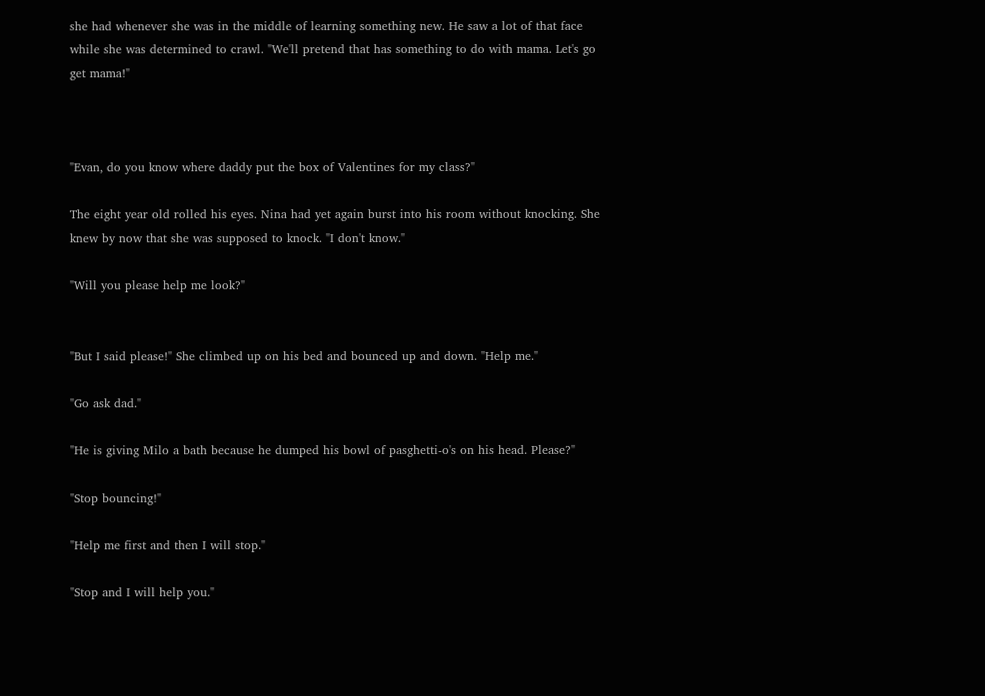she had whenever she was in the middle of learning something new. He saw a lot of that face while she was determined to crawl. "We'll pretend that has something to do with mama. Let's go get mama!"



"Evan, do you know where daddy put the box of Valentines for my class?"

The eight year old rolled his eyes. Nina had yet again burst into his room without knocking. She knew by now that she was supposed to knock. "I don't know."

"Will you please help me look?"


"But I said please!" She climbed up on his bed and bounced up and down. "Help me."

"Go ask dad."

"He is giving Milo a bath because he dumped his bowl of pasghetti-o's on his head. Please?"

"Stop bouncing!"

"Help me first and then I will stop."

"Stop and I will help you."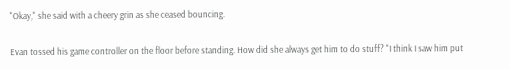"Okay," she said with a cheery grin as she ceased bouncing.

Evan tossed his game controller on the floor before standing. How did she always get him to do stuff? "I think I saw him put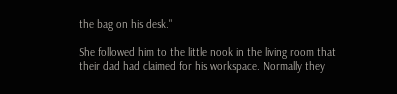the bag on his desk."

She followed him to the little nook in the living room that their dad had claimed for his workspace. Normally they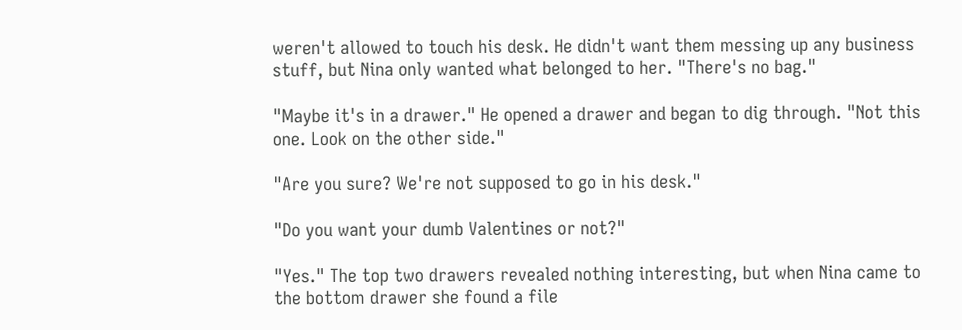weren't allowed to touch his desk. He didn't want them messing up any business stuff, but Nina only wanted what belonged to her. "There's no bag."

"Maybe it's in a drawer." He opened a drawer and began to dig through. "Not this one. Look on the other side."

"Are you sure? We're not supposed to go in his desk."

"Do you want your dumb Valentines or not?"

"Yes." The top two drawers revealed nothing interesting, but when Nina came to the bottom drawer she found a file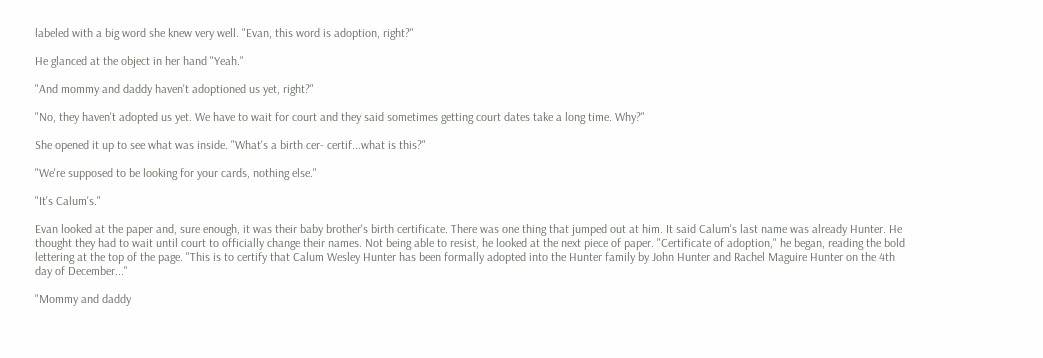labeled with a big word she knew very well. "Evan, this word is adoption, right?"

He glanced at the object in her hand "Yeah."

"And mommy and daddy haven't adoptioned us yet, right?"

"No, they haven't adopted us yet. We have to wait for court and they said sometimes getting court dates take a long time. Why?"

She opened it up to see what was inside. "What's a birth cer- certif...what is this?"

"We're supposed to be looking for your cards, nothing else."

"It's Calum's."

Evan looked at the paper and, sure enough, it was their baby brother's birth certificate. There was one thing that jumped out at him. It said Calum's last name was already Hunter. He thought they had to wait until court to officially change their names. Not being able to resist, he looked at the next piece of paper. "Certificate of adoption," he began, reading the bold lettering at the top of the page. "This is to certify that Calum Wesley Hunter has been formally adopted into the Hunter family by John Hunter and Rachel Maguire Hunter on the 4th day of December..."

"Mommy and daddy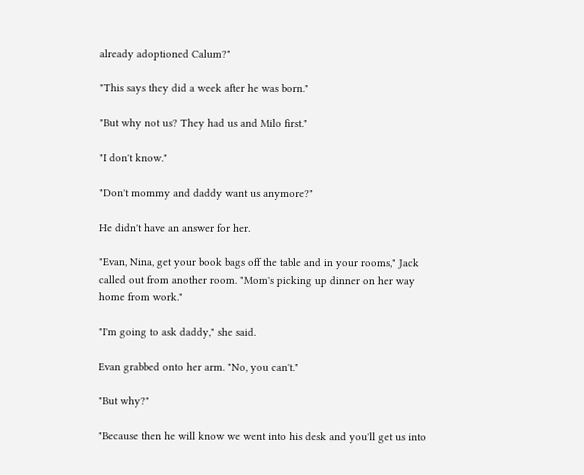already adoptioned Calum?"

"This says they did a week after he was born."

"But why not us? They had us and Milo first."

"I don't know."

"Don't mommy and daddy want us anymore?"

He didn't have an answer for her.

"Evan, Nina, get your book bags off the table and in your rooms," Jack called out from another room. "Mom's picking up dinner on her way home from work."

"I'm going to ask daddy," she said.

Evan grabbed onto her arm. "No, you can't."

"But why?"

"Because then he will know we went into his desk and you'll get us into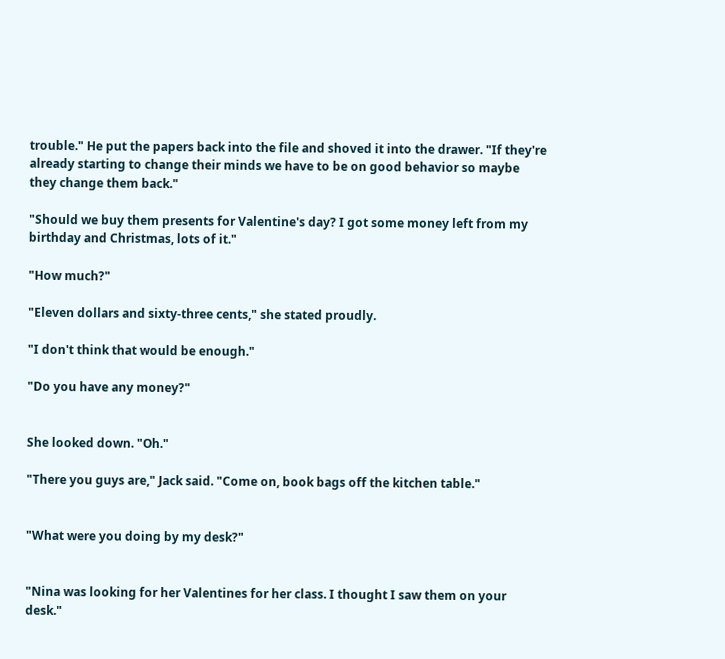trouble." He put the papers back into the file and shoved it into the drawer. "If they're already starting to change their minds we have to be on good behavior so maybe they change them back."

"Should we buy them presents for Valentine's day? I got some money left from my birthday and Christmas, lots of it."

"How much?"

"Eleven dollars and sixty-three cents," she stated proudly.

"I don't think that would be enough."

"Do you have any money?"


She looked down. "Oh."

"There you guys are," Jack said. "Come on, book bags off the kitchen table."


"What were you doing by my desk?"


"Nina was looking for her Valentines for her class. I thought I saw them on your desk."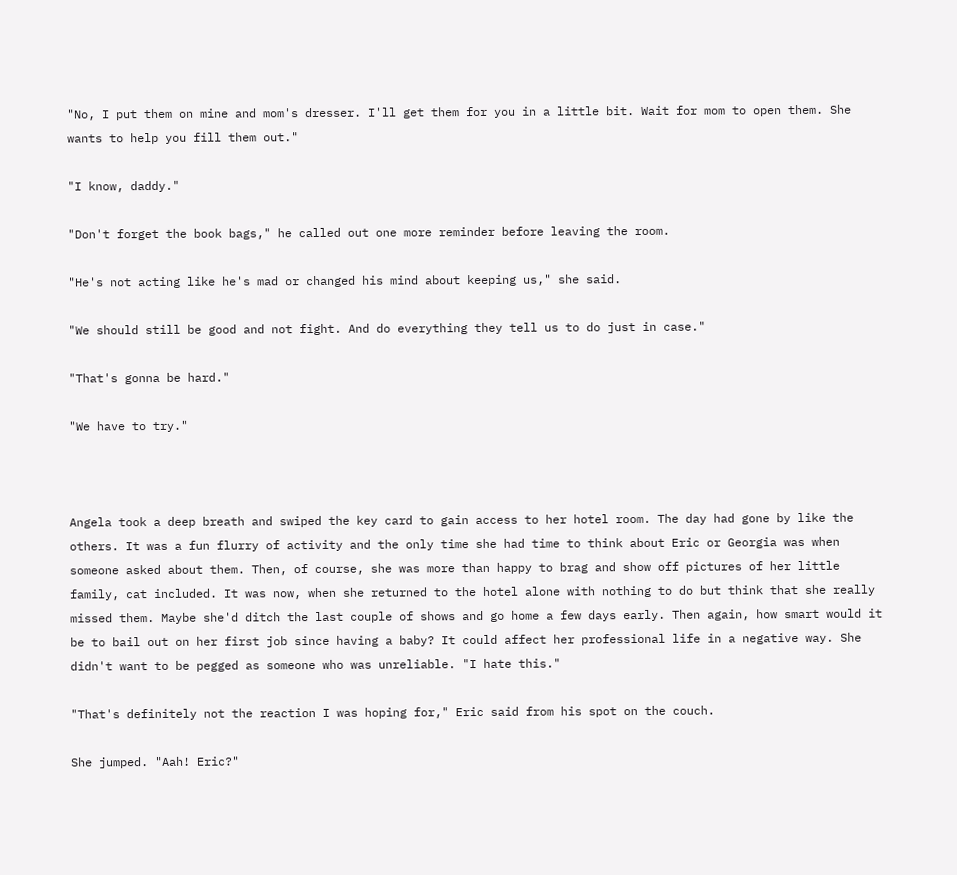"No, I put them on mine and mom's dresser. I'll get them for you in a little bit. Wait for mom to open them. She wants to help you fill them out."

"I know, daddy."

"Don't forget the book bags," he called out one more reminder before leaving the room.

"He's not acting like he's mad or changed his mind about keeping us," she said.

"We should still be good and not fight. And do everything they tell us to do just in case."

"That's gonna be hard."

"We have to try."



Angela took a deep breath and swiped the key card to gain access to her hotel room. The day had gone by like the others. It was a fun flurry of activity and the only time she had time to think about Eric or Georgia was when someone asked about them. Then, of course, she was more than happy to brag and show off pictures of her little family, cat included. It was now, when she returned to the hotel alone with nothing to do but think that she really missed them. Maybe she'd ditch the last couple of shows and go home a few days early. Then again, how smart would it be to bail out on her first job since having a baby? It could affect her professional life in a negative way. She didn't want to be pegged as someone who was unreliable. "I hate this."

"That's definitely not the reaction I was hoping for," Eric said from his spot on the couch.

She jumped. "Aah! Eric?"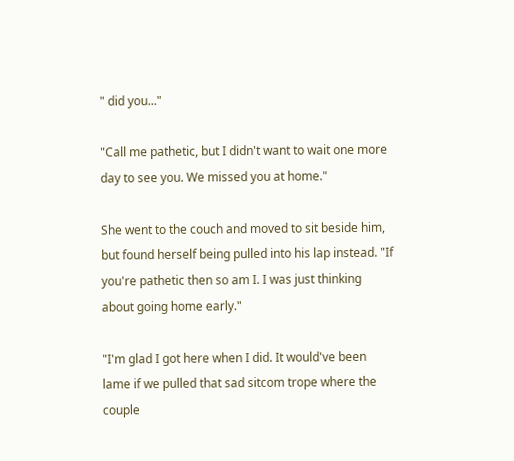" did you..."

"Call me pathetic, but I didn't want to wait one more day to see you. We missed you at home."

She went to the couch and moved to sit beside him, but found herself being pulled into his lap instead. "If you're pathetic then so am I. I was just thinking about going home early."

"I'm glad I got here when I did. It would've been lame if we pulled that sad sitcom trope where the couple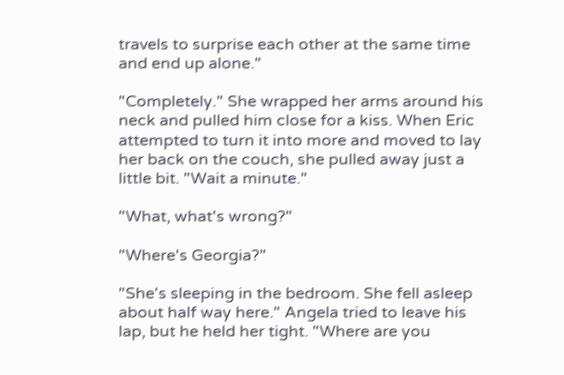travels to surprise each other at the same time and end up alone."

"Completely." She wrapped her arms around his neck and pulled him close for a kiss. When Eric attempted to turn it into more and moved to lay her back on the couch, she pulled away just a little bit. "Wait a minute."

"What, what's wrong?"

"Where's Georgia?"

"She's sleeping in the bedroom. She fell asleep about half way here." Angela tried to leave his lap, but he held her tight. "Where are you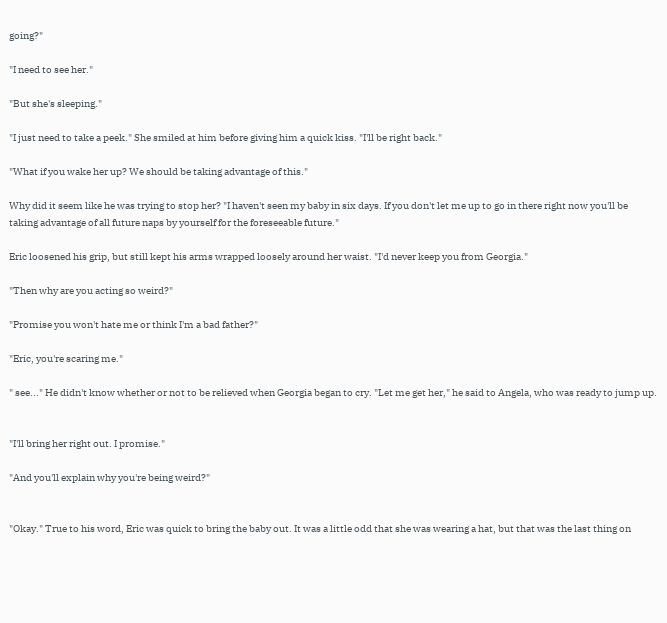going?"

"I need to see her."

"But she's sleeping."

"I just need to take a peek." She smiled at him before giving him a quick kiss. "I'll be right back."

"What if you wake her up? We should be taking advantage of this."

Why did it seem like he was trying to stop her? "I haven't seen my baby in six days. If you don't let me up to go in there right now you'll be taking advantage of all future naps by yourself for the foreseeable future."

Eric loosened his grip, but still kept his arms wrapped loosely around her waist. "I'd never keep you from Georgia."

"Then why are you acting so weird?"

"Promise you won't hate me or think I'm a bad father?"

"Eric, you're scaring me."

" see..." He didn't know whether or not to be relieved when Georgia began to cry. "Let me get her," he said to Angela, who was ready to jump up.


"I'll bring her right out. I promise."

"And you'll explain why you're being weird?"


"Okay." True to his word, Eric was quick to bring the baby out. It was a little odd that she was wearing a hat, but that was the last thing on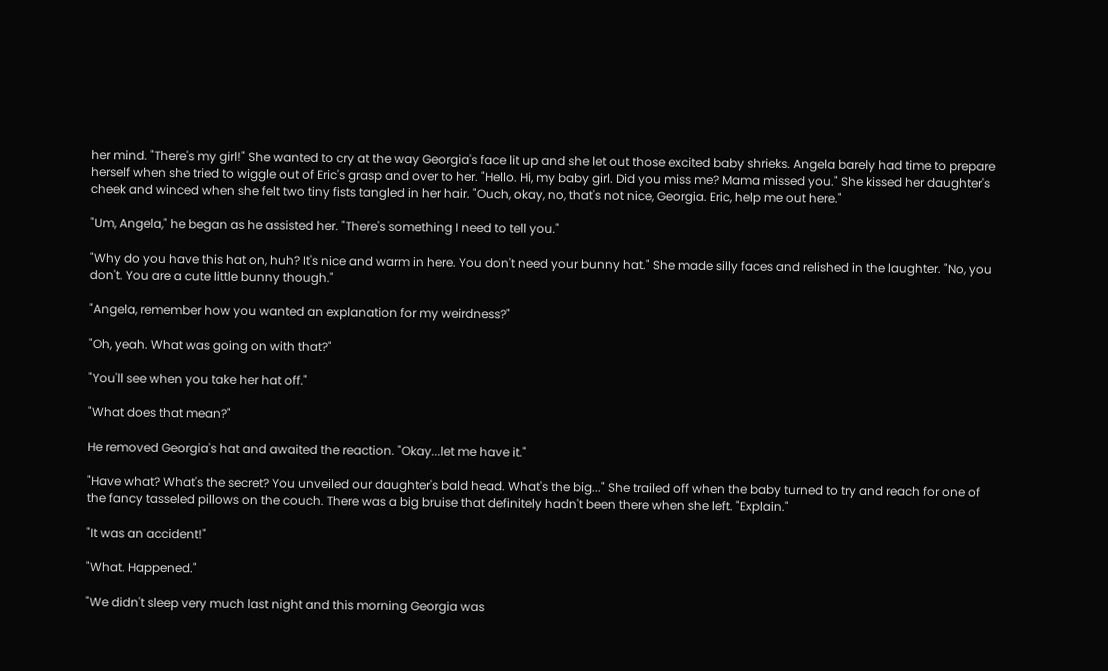her mind. "There's my girl!" She wanted to cry at the way Georgia's face lit up and she let out those excited baby shrieks. Angela barely had time to prepare herself when she tried to wiggle out of Eric's grasp and over to her. "Hello. Hi, my baby girl. Did you miss me? Mama missed you." She kissed her daughter's cheek and winced when she felt two tiny fists tangled in her hair. "Ouch, okay, no, that's not nice, Georgia. Eric, help me out here."

"Um, Angela," he began as he assisted her. "There's something I need to tell you."

"Why do you have this hat on, huh? It's nice and warm in here. You don't need your bunny hat." She made silly faces and relished in the laughter. "No, you don't. You are a cute little bunny though."

"Angela, remember how you wanted an explanation for my weirdness?"

"Oh, yeah. What was going on with that?"

"You'll see when you take her hat off."

"What does that mean?"

He removed Georgia's hat and awaited the reaction. "Okay...let me have it."

"Have what? What's the secret? You unveiled our daughter's bald head. What's the big..." She trailed off when the baby turned to try and reach for one of the fancy tasseled pillows on the couch. There was a big bruise that definitely hadn't been there when she left. "Explain."

"It was an accident!"

"What. Happened."

"We didn't sleep very much last night and this morning Georgia was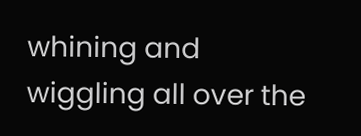whining and wiggling all over the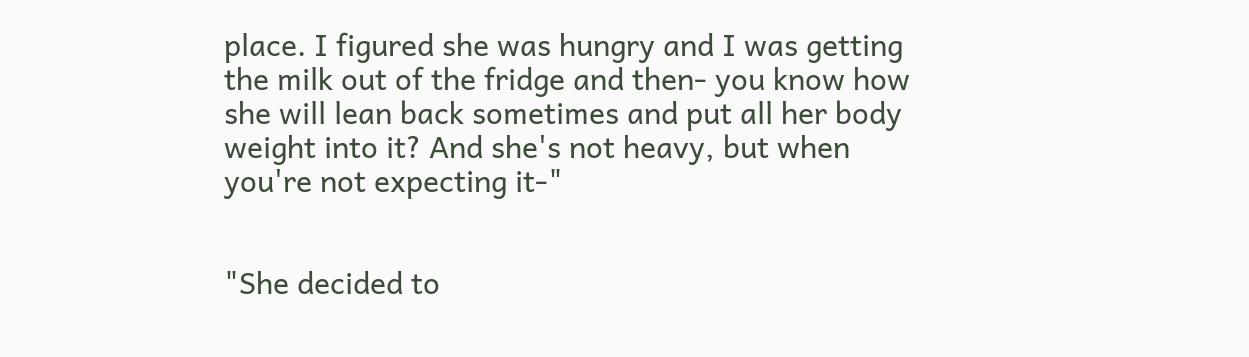place. I figured she was hungry and I was getting the milk out of the fridge and then- you know how she will lean back sometimes and put all her body weight into it? And she's not heavy, but when you're not expecting it-"


"She decided to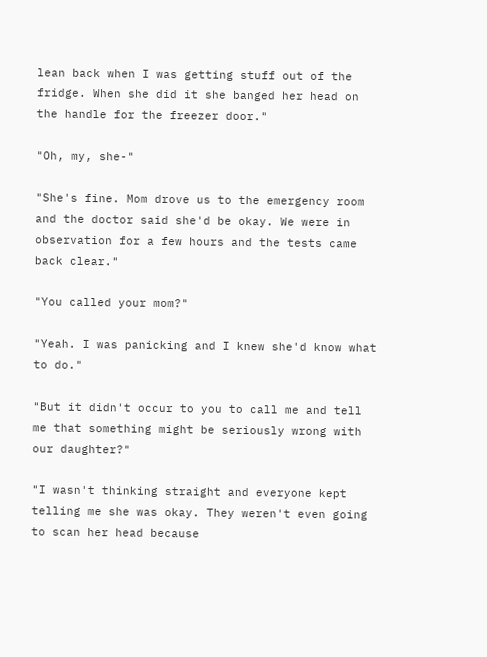lean back when I was getting stuff out of the fridge. When she did it she banged her head on the handle for the freezer door."

"Oh, my, she-"

"She's fine. Mom drove us to the emergency room and the doctor said she'd be okay. We were in observation for a few hours and the tests came back clear."

"You called your mom?"

"Yeah. I was panicking and I knew she'd know what to do."

"But it didn't occur to you to call me and tell me that something might be seriously wrong with our daughter?"

"I wasn't thinking straight and everyone kept telling me she was okay. They weren't even going to scan her head because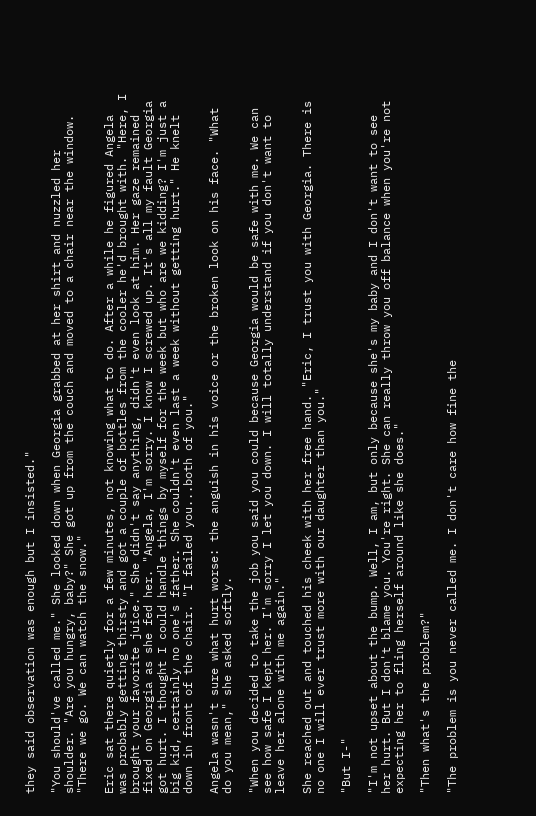they said observation was enough but I insisted."

"You should've called me." She looked down when Georgia grabbed at her shirt and nuzzled her shoulder. "Are you hungry, baby?" She got up from the couch and moved to a chair near the window. "There we go. We can watch the snow."

Eric sat there quietly for a few minutes, not knowing what to do. After a while he figured Angela was probably getting thirsty and got a couple of bottles from the cooler he'd brought with. "Here, I brought your favorite juice." She didn't say anything, didn't even look at him. Her gaze remained fixed on Georgia as she fed her. "Angela, I'm sorry. I know I screwed up. It's all my fault Georgia got hurt. I thought I could handle things by myself for the week but who are we kidding? I'm just a big kid, certainly no one's father. She couldn't even last a week without getting hurt." He knelt down in front of the chair. "I failed you...both of you."

Angela wasn't sure what hurt worse: the anguish in his voice or the broken look on his face. "What do you mean," she asked softly.

"When you decided to take the job you said you could because Georgia would be safe with me. We can see how safe I kept her. I'm sorry I let you down. I will totally understand if you don't want to leave her alone with me again."

She reached out and touched his cheek with her free hand. "Eric, I trust you with Georgia. There is no one I will ever trust more with our daughter than you."

"But I-"

"I'm not upset about the bump. Well, I am, but only because she's my baby and I don't want to see her hurt. But I don't blame you. You're right. She can really throw you off balance when you're not expecting her to fling herself around like she does."

"Then what's the problem?"

"The problem is you never called me. I don't care how fine the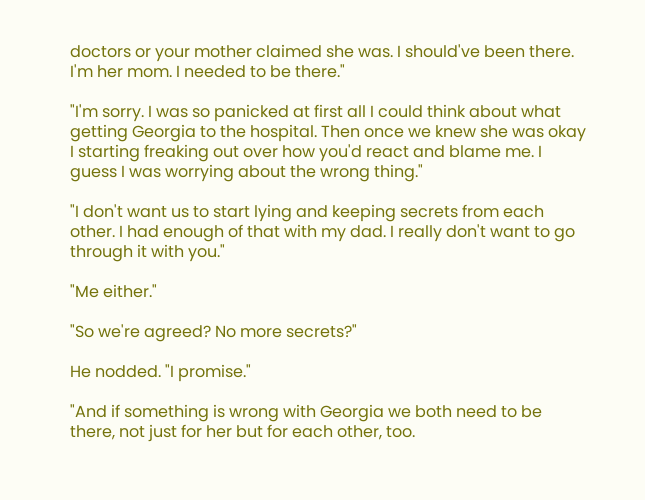doctors or your mother claimed she was. I should've been there. I'm her mom. I needed to be there."

"I'm sorry. I was so panicked at first all I could think about what getting Georgia to the hospital. Then once we knew she was okay I starting freaking out over how you'd react and blame me. I guess I was worrying about the wrong thing."

"I don't want us to start lying and keeping secrets from each other. I had enough of that with my dad. I really don't want to go through it with you."

"Me either."

"So we're agreed? No more secrets?"

He nodded. "I promise."

"And if something is wrong with Georgia we both need to be there, not just for her but for each other, too.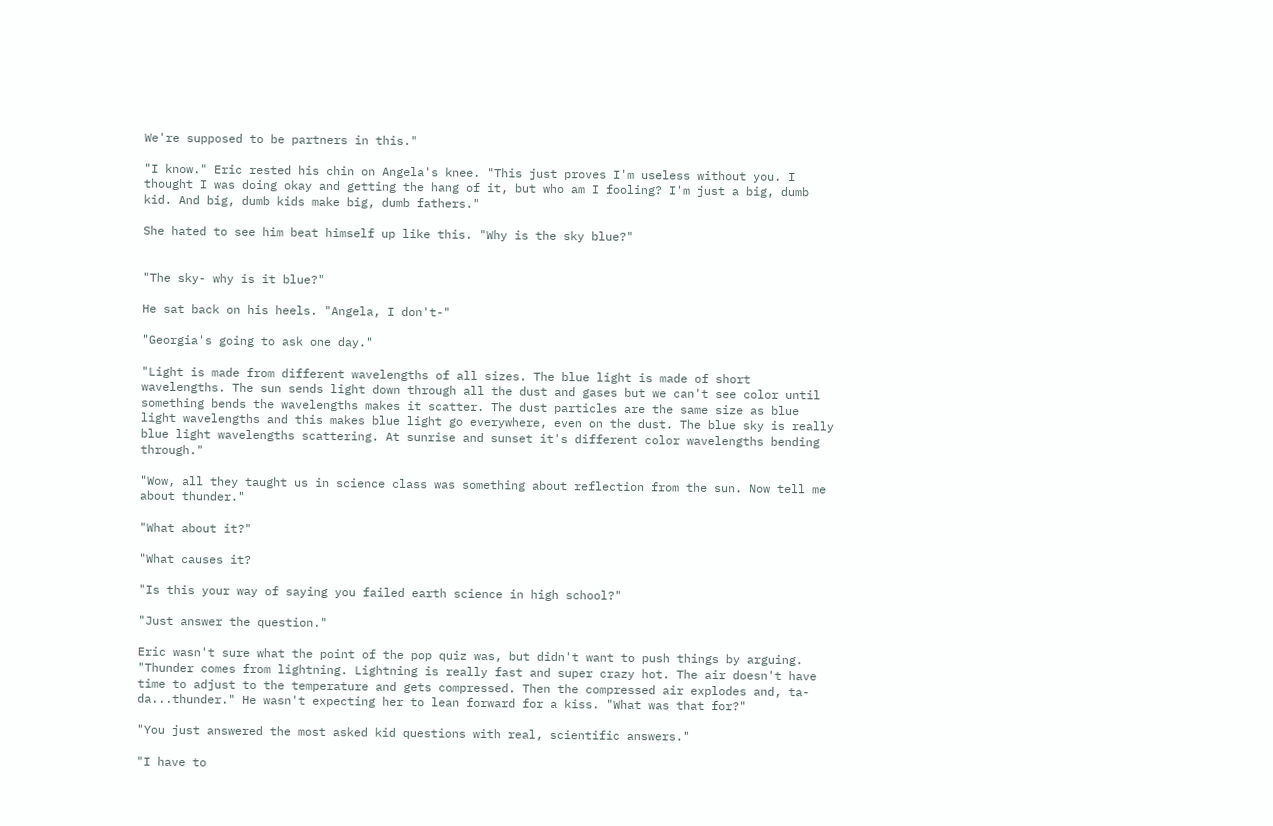We're supposed to be partners in this."

"I know." Eric rested his chin on Angela's knee. "This just proves I'm useless without you. I thought I was doing okay and getting the hang of it, but who am I fooling? I'm just a big, dumb kid. And big, dumb kids make big, dumb fathers."

She hated to see him beat himself up like this. "Why is the sky blue?"


"The sky- why is it blue?"

He sat back on his heels. "Angela, I don't-"

"Georgia's going to ask one day."

"Light is made from different wavelengths of all sizes. The blue light is made of short wavelengths. The sun sends light down through all the dust and gases but we can't see color until something bends the wavelengths makes it scatter. The dust particles are the same size as blue light wavelengths and this makes blue light go everywhere, even on the dust. The blue sky is really blue light wavelengths scattering. At sunrise and sunset it's different color wavelengths bending through."

"Wow, all they taught us in science class was something about reflection from the sun. Now tell me about thunder."

"What about it?"

"What causes it?

"Is this your way of saying you failed earth science in high school?"

"Just answer the question."

Eric wasn't sure what the point of the pop quiz was, but didn't want to push things by arguing. "Thunder comes from lightning. Lightning is really fast and super crazy hot. The air doesn't have time to adjust to the temperature and gets compressed. Then the compressed air explodes and, ta-da...thunder." He wasn't expecting her to lean forward for a kiss. "What was that for?"

"You just answered the most asked kid questions with real, scientific answers."

"I have to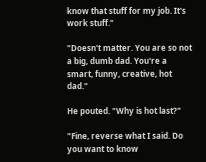know that stuff for my job. It's work stuff."

"Doesn't matter. You are so not a big, dumb dad. You're a smart, funny, creative, hot dad."

He pouted. "Why is hot last?"

"Fine, reverse what I said. Do you want to know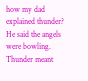how my dad explained thunder? He said the angels were bowling. Thunder meant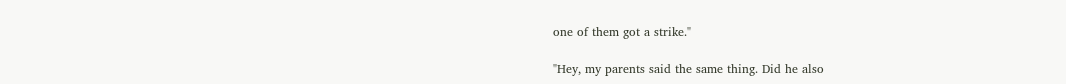one of them got a strike."

"Hey, my parents said the same thing. Did he also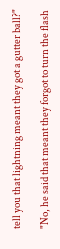tell you that lightning meant they got a gutter ball?"

"No, he said that meant they forgot to turn the flash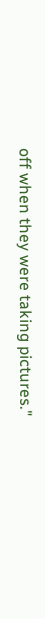off when they were taking pictures."